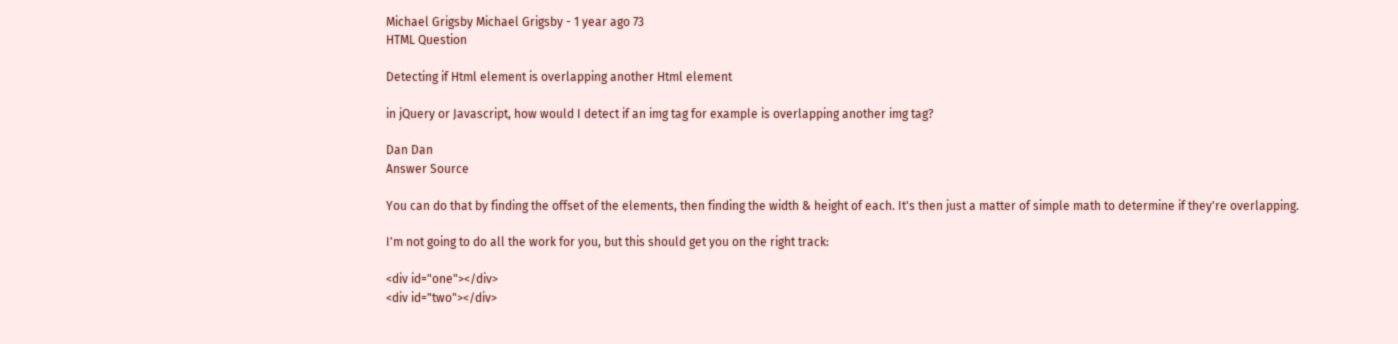Michael Grigsby Michael Grigsby - 1 year ago 73
HTML Question

Detecting if Html element is overlapping another Html element

in jQuery or Javascript, how would I detect if an img tag for example is overlapping another img tag?

Dan Dan
Answer Source

You can do that by finding the offset of the elements, then finding the width & height of each. It's then just a matter of simple math to determine if they're overlapping.

I'm not going to do all the work for you, but this should get you on the right track:

<div id="one"></div>
<div id="two"></div>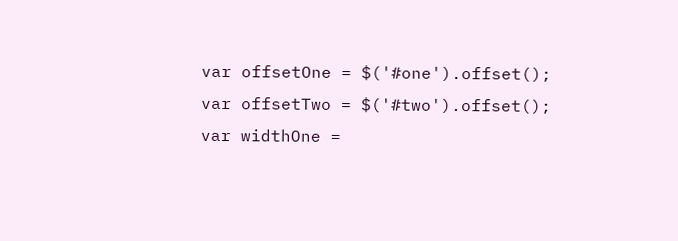var offsetOne = $('#one').offset();
var offsetTwo = $('#two').offset();
var widthOne =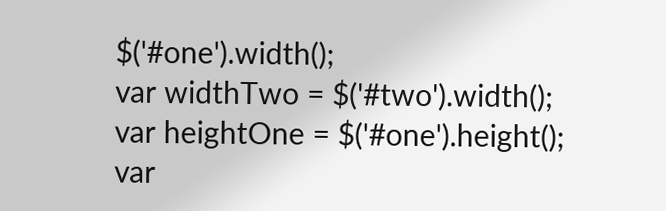$('#one').width();
var widthTwo = $('#two').width();
var heightOne = $('#one').height();
var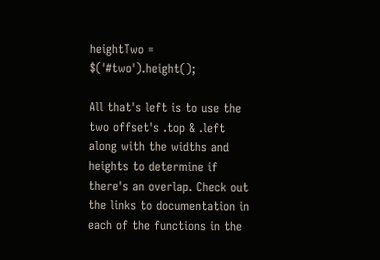heightTwo = $('#two').height();

All that's left is to use the two offset's .top & .left along with the widths and heights to determine if there's an overlap. Check out the links to documentation in each of the functions in the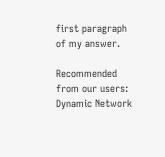first paragraph of my answer.

Recommended from our users: Dynamic Network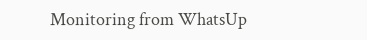Monitoring from WhatsUp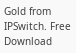Gold from IPSwitch. Free Download